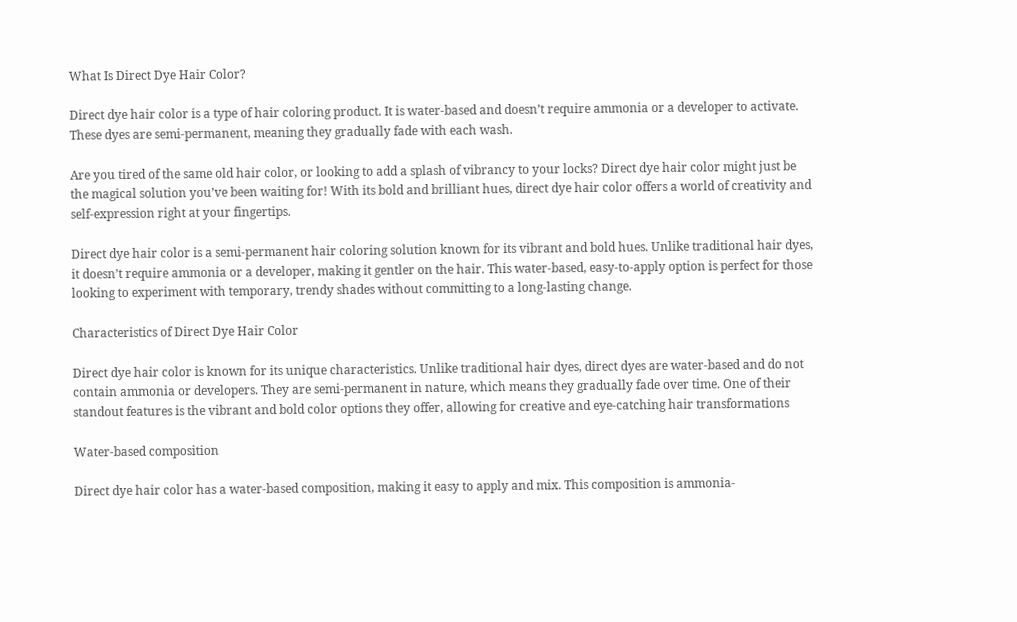What Is Direct Dye Hair Color?

Direct dye hair color is a type of hair coloring product. It is water-based and doesn’t require ammonia or a developer to activate. These dyes are semi-permanent, meaning they gradually fade with each wash.

Are you tired of the same old hair color, or looking to add a splash of vibrancy to your locks? Direct dye hair color might just be the magical solution you’ve been waiting for! With its bold and brilliant hues, direct dye hair color offers a world of creativity and self-expression right at your fingertips.

Direct dye hair color is a semi-permanent hair coloring solution known for its vibrant and bold hues. Unlike traditional hair dyes, it doesn’t require ammonia or a developer, making it gentler on the hair. This water-based, easy-to-apply option is perfect for those looking to experiment with temporary, trendy shades without committing to a long-lasting change.

Characteristics of Direct Dye Hair Color

Direct dye hair color is known for its unique characteristics. Unlike traditional hair dyes, direct dyes are water-based and do not contain ammonia or developers. They are semi-permanent in nature, which means they gradually fade over time. One of their standout features is the vibrant and bold color options they offer, allowing for creative and eye-catching hair transformations

Water-based composition

Direct dye hair color has a water-based composition, making it easy to apply and mix. This composition is ammonia-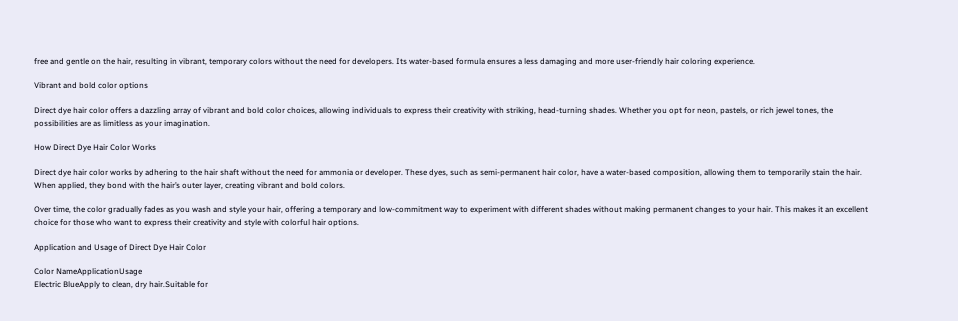free and gentle on the hair, resulting in vibrant, temporary colors without the need for developers. Its water-based formula ensures a less damaging and more user-friendly hair coloring experience.

Vibrant and bold color options

Direct dye hair color offers a dazzling array of vibrant and bold color choices, allowing individuals to express their creativity with striking, head-turning shades. Whether you opt for neon, pastels, or rich jewel tones, the possibilities are as limitless as your imagination.

How Direct Dye Hair Color Works

Direct dye hair color works by adhering to the hair shaft without the need for ammonia or developer. These dyes, such as semi-permanent hair color, have a water-based composition, allowing them to temporarily stain the hair. When applied, they bond with the hair’s outer layer, creating vibrant and bold colors.

Over time, the color gradually fades as you wash and style your hair, offering a temporary and low-commitment way to experiment with different shades without making permanent changes to your hair. This makes it an excellent choice for those who want to express their creativity and style with colorful hair options.

Application and Usage of Direct Dye Hair Color

Color NameApplicationUsage
Electric BlueApply to clean, dry hair.Suitable for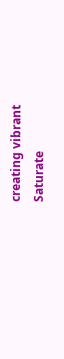creating vibrant
Saturate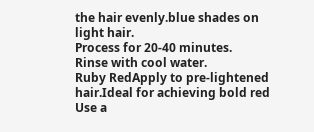the hair evenly.blue shades on light hair.
Process for 20-40 minutes.
Rinse with cool water.
Ruby RedApply to pre-lightened hair.Ideal for achieving bold red
Use a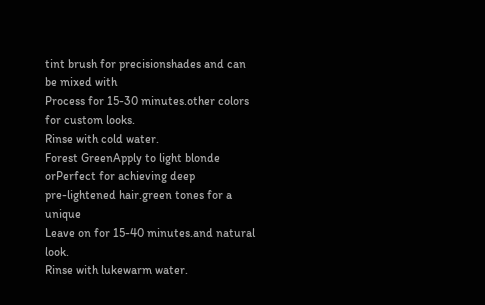tint brush for precisionshades and can be mixed with
Process for 15-30 minutes.other colors for custom looks.
Rinse with cold water.
Forest GreenApply to light blonde orPerfect for achieving deep
pre-lightened hair.green tones for a unique
Leave on for 15-40 minutes.and natural look.
Rinse with lukewarm water.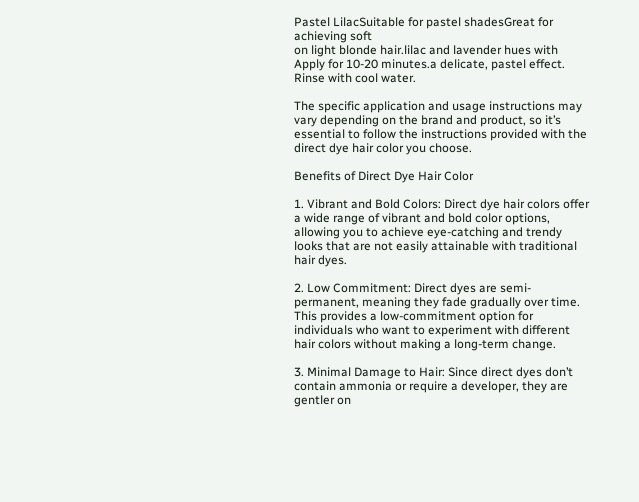Pastel LilacSuitable for pastel shadesGreat for achieving soft
on light blonde hair.lilac and lavender hues with
Apply for 10-20 minutes.a delicate, pastel effect.
Rinse with cool water.

The specific application and usage instructions may vary depending on the brand and product, so it’s essential to follow the instructions provided with the direct dye hair color you choose.

Benefits of Direct Dye Hair Color

1. Vibrant and Bold Colors: Direct dye hair colors offer a wide range of vibrant and bold color options, allowing you to achieve eye-catching and trendy looks that are not easily attainable with traditional hair dyes.

2. Low Commitment: Direct dyes are semi-permanent, meaning they fade gradually over time. This provides a low-commitment option for individuals who want to experiment with different hair colors without making a long-term change.

3. Minimal Damage to Hair: Since direct dyes don’t contain ammonia or require a developer, they are gentler on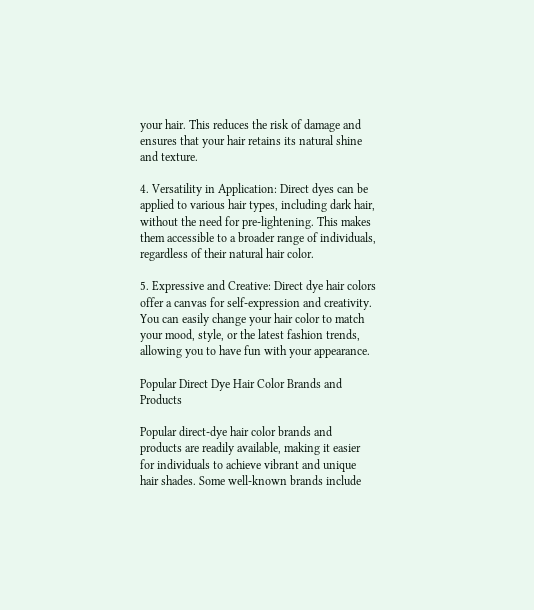your hair. This reduces the risk of damage and ensures that your hair retains its natural shine and texture.

4. Versatility in Application: Direct dyes can be applied to various hair types, including dark hair, without the need for pre-lightening. This makes them accessible to a broader range of individuals, regardless of their natural hair color.

5. Expressive and Creative: Direct dye hair colors offer a canvas for self-expression and creativity. You can easily change your hair color to match your mood, style, or the latest fashion trends, allowing you to have fun with your appearance.

Popular Direct Dye Hair Color Brands and Products

Popular direct-dye hair color brands and products are readily available, making it easier for individuals to achieve vibrant and unique hair shades. Some well-known brands include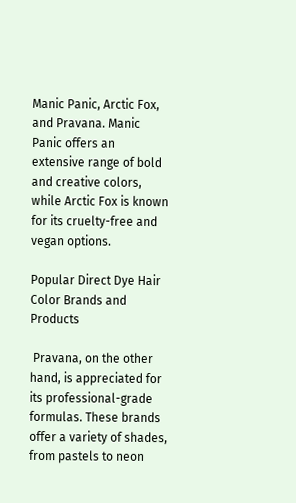Manic Panic, Arctic Fox, and Pravana. Manic Panic offers an extensive range of bold and creative colors, while Arctic Fox is known for its cruelty-free and vegan options.

Popular Direct Dye Hair Color Brands and Products

 Pravana, on the other hand, is appreciated for its professional-grade formulas. These brands offer a variety of shades, from pastels to neon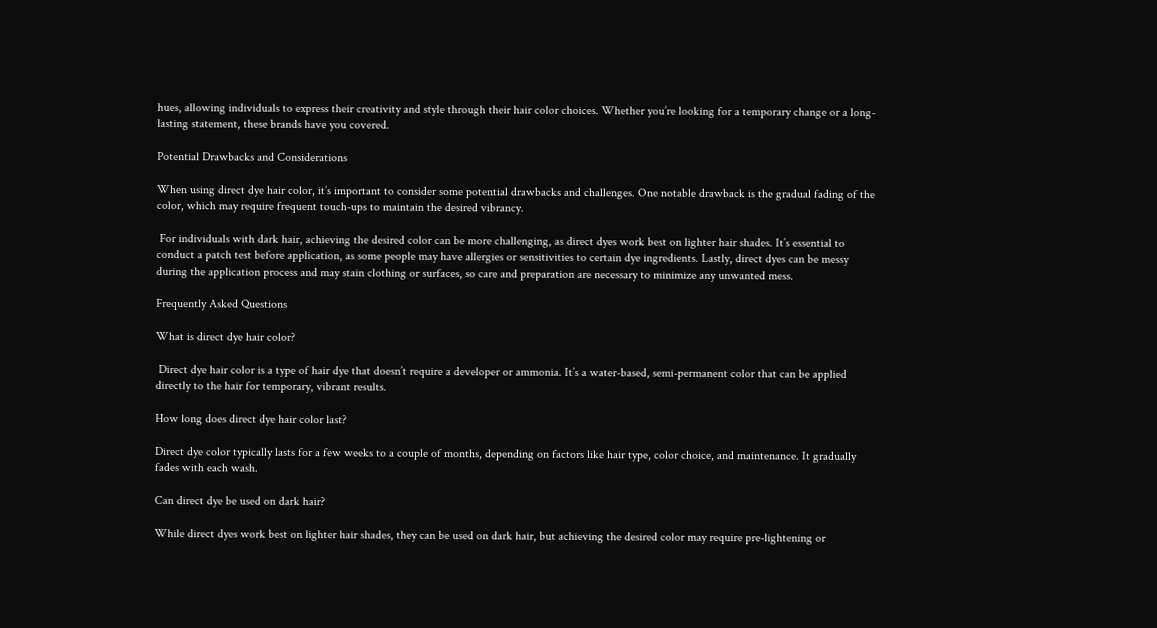hues, allowing individuals to express their creativity and style through their hair color choices. Whether you’re looking for a temporary change or a long-lasting statement, these brands have you covered.

Potential Drawbacks and Considerations

When using direct dye hair color, it’s important to consider some potential drawbacks and challenges. One notable drawback is the gradual fading of the color, which may require frequent touch-ups to maintain the desired vibrancy.

 For individuals with dark hair, achieving the desired color can be more challenging, as direct dyes work best on lighter hair shades. It’s essential to conduct a patch test before application, as some people may have allergies or sensitivities to certain dye ingredients. Lastly, direct dyes can be messy during the application process and may stain clothing or surfaces, so care and preparation are necessary to minimize any unwanted mess.

Frequently Asked Questions

What is direct dye hair color?

 Direct dye hair color is a type of hair dye that doesn’t require a developer or ammonia. It’s a water-based, semi-permanent color that can be applied directly to the hair for temporary, vibrant results.

How long does direct dye hair color last?

Direct dye color typically lasts for a few weeks to a couple of months, depending on factors like hair type, color choice, and maintenance. It gradually fades with each wash.

Can direct dye be used on dark hair?

While direct dyes work best on lighter hair shades, they can be used on dark hair, but achieving the desired color may require pre-lightening or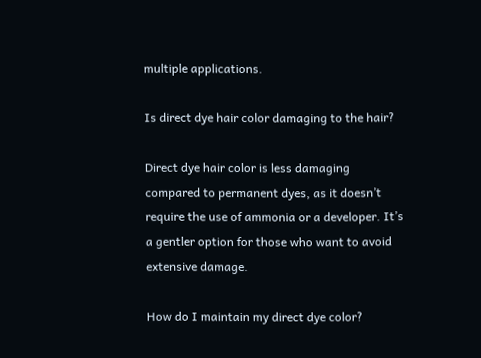multiple applications.

Is direct dye hair color damaging to the hair?

Direct dye hair color is less damaging compared to permanent dyes, as it doesn’t require the use of ammonia or a developer. It’s a gentler option for those who want to avoid extensive damage.

How do I maintain my direct dye color?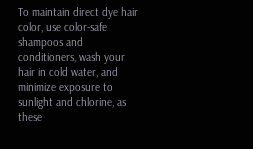To maintain direct dye hair color, use color-safe shampoos and conditioners, wash your hair in cold water, and minimize exposure to sunlight and chlorine, as these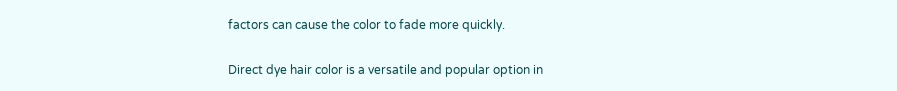factors can cause the color to fade more quickly.


Direct dye hair color is a versatile and popular option in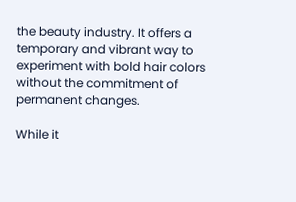the beauty industry. It offers a temporary and vibrant way to experiment with bold hair colors without the commitment of permanent changes.

While it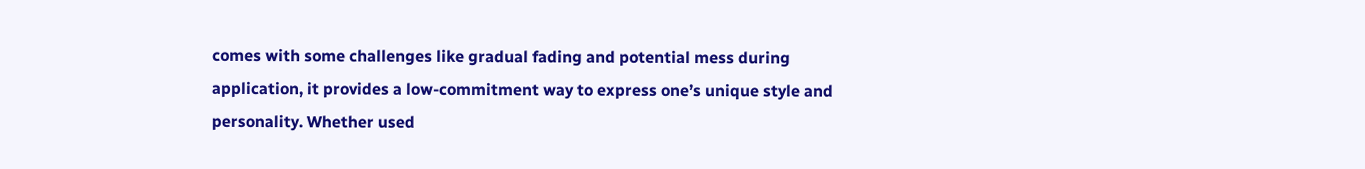comes with some challenges like gradual fading and potential mess during application, it provides a low-commitment way to express one’s unique style and personality. Whether used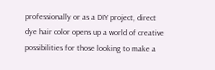professionally or as a DIY project, direct dye hair color opens up a world of creative possibilities for those looking to make a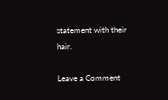statement with their hair.

Leave a Comment